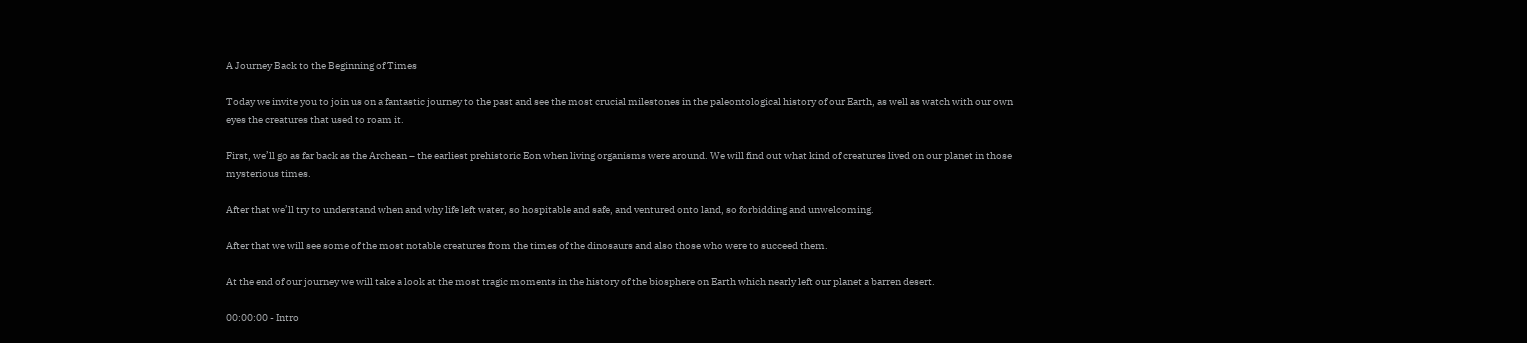A Journey Back to the Beginning of Times

Today we invite you to join us on a fantastic journey to the past and see the most crucial milestones in the paleontological history of our Earth, as well as watch with our own eyes the creatures that used to roam it.

First, we’ll go as far back as the Archean – the earliest prehistoric Eon when living organisms were around. We will find out what kind of creatures lived on our planet in those mysterious times.

After that we’ll try to understand when and why life left water, so hospitable and safe, and ventured onto land, so forbidding and unwelcoming.

After that we will see some of the most notable creatures from the times of the dinosaurs and also those who were to succeed them.

At the end of our journey we will take a look at the most tragic moments in the history of the biosphere on Earth which nearly left our planet a barren desert.

00:00:00 - Intro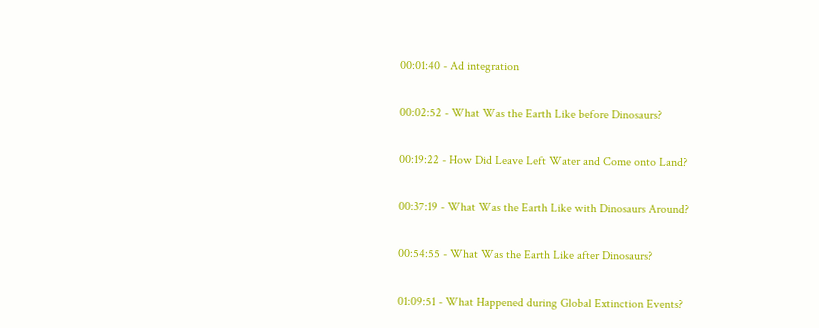00:01:40 - Ad integration

00:02:52 - What Was the Earth Like before Dinosaurs?

00:19:22 - How Did Leave Left Water and Come onto Land?

00:37:19 - What Was the Earth Like with Dinosaurs Around?

00:54:55 - What Was the Earth Like after Dinosaurs?

01:09:51 - What Happened during Global Extinction Events?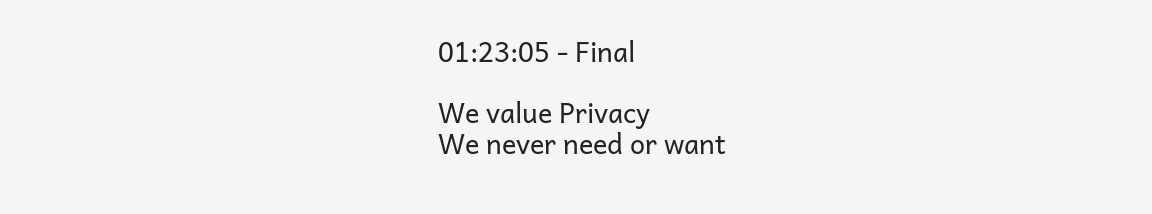01:23:05 - Final

We value Privacy
We never need or want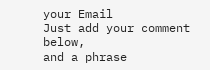your Email
Just add your comment below,
and a phrase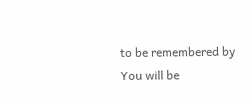to be remembered by
You will be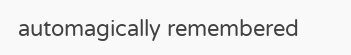automagically remembered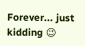Forever... just kidding 😉